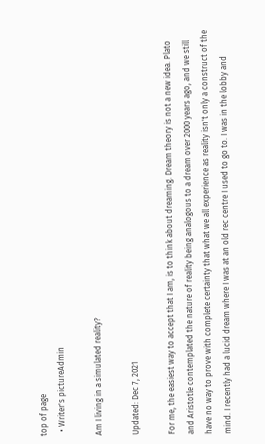top of page
  • Writer's pictureAdmin

Am I living in a simulated reality?

Updated: Dec 7, 2021

For me, the easiest way to accept that I am, is to think about dreaming. Dream theory is not a new idea. Plato and Aristotle contemplated the nature of reality being analogous to a dream over 2000 years ago, and we still have no way to prove with complete certainty that what we all experience as reality isn't only a construct of the mind. I recently had a lucid dream where I was at an old rec centre I used to go to. I was in the lobby and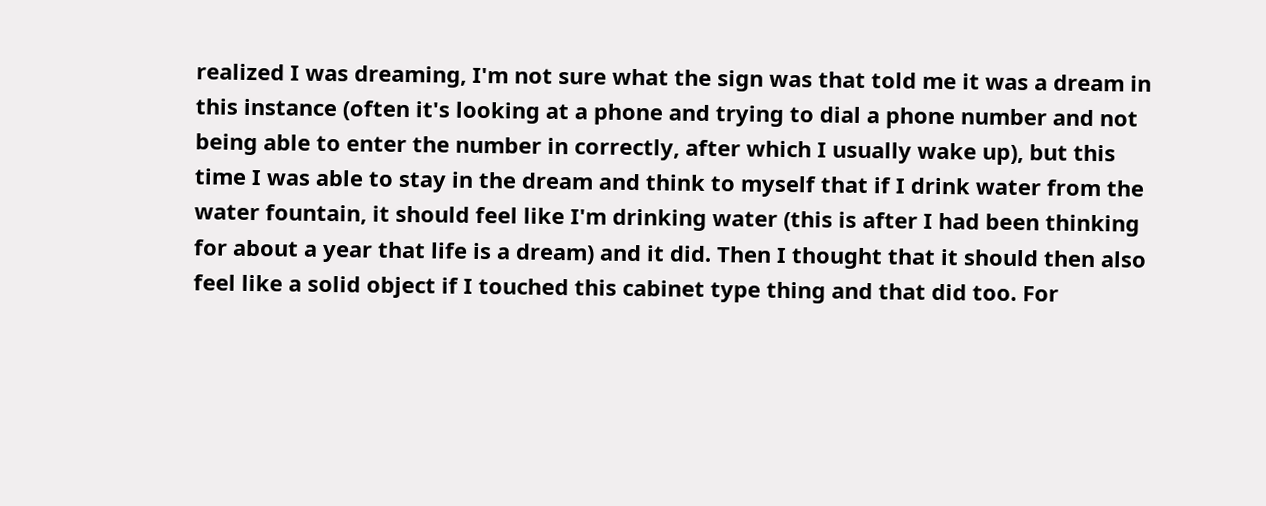realized I was dreaming, I'm not sure what the sign was that told me it was a dream in this instance (often it's looking at a phone and trying to dial a phone number and not being able to enter the number in correctly, after which I usually wake up), but this time I was able to stay in the dream and think to myself that if I drink water from the water fountain, it should feel like I'm drinking water (this is after I had been thinking for about a year that life is a dream) and it did. Then I thought that it should then also feel like a solid object if I touched this cabinet type thing and that did too. For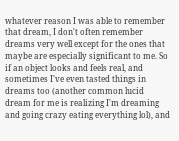whatever reason I was able to remember that dream, I don't often remember dreams very well except for the ones that maybe are especially significant to me. So if an object looks and feels real, and sometimes I've even tasted things in dreams too (another common lucid dream for me is realizing I'm dreaming and going crazy eating everything lol), and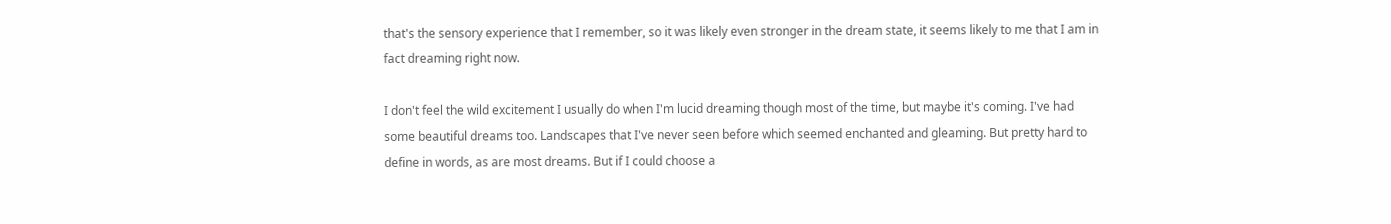that's the sensory experience that I remember, so it was likely even stronger in the dream state, it seems likely to me that I am in fact dreaming right now.

I don't feel the wild excitement I usually do when I'm lucid dreaming though most of the time, but maybe it's coming. I've had some beautiful dreams too. Landscapes that I've never seen before which seemed enchanted and gleaming. But pretty hard to define in words, as are most dreams. But if I could choose a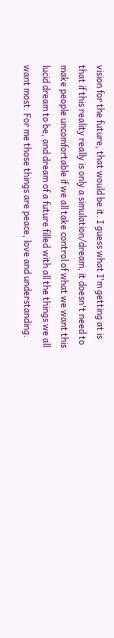vision for the future, that would be it. I guess what I'm getting at is that if this reality really is only a simulation/dream, it doesn't need to make people uncomfortable if we all take control of what we want this lucid dream to be, and dream of a future filled with all the things we all want most. For me those things are peace, love and understanding.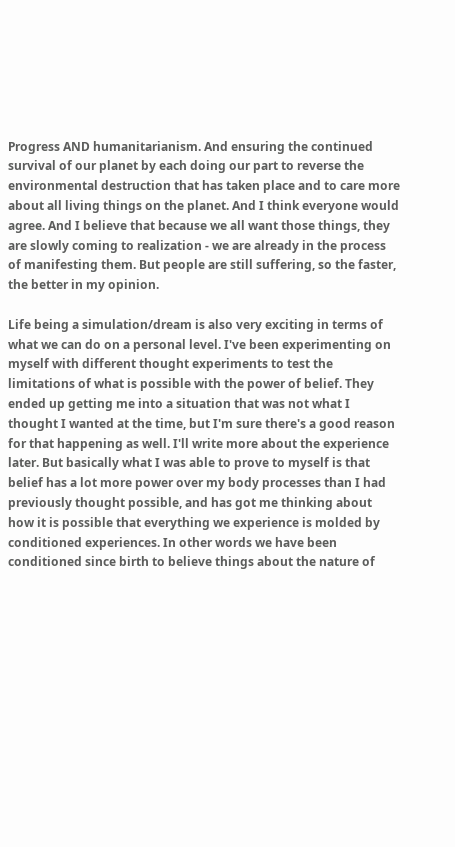Progress AND humanitarianism. And ensuring the continued survival of our planet by each doing our part to reverse the environmental destruction that has taken place and to care more about all living things on the planet. And I think everyone would agree. And I believe that because we all want those things, they are slowly coming to realization - we are already in the process of manifesting them. But people are still suffering, so the faster, the better in my opinion.

Life being a simulation/dream is also very exciting in terms of what we can do on a personal level. I've been experimenting on myself with different thought experiments to test the limitations of what is possible with the power of belief. They ended up getting me into a situation that was not what I thought I wanted at the time, but I'm sure there's a good reason for that happening as well. I'll write more about the experience later. But basically what I was able to prove to myself is that belief has a lot more power over my body processes than I had previously thought possible, and has got me thinking about how it is possible that everything we experience is molded by conditioned experiences. In other words we have been conditioned since birth to believe things about the nature of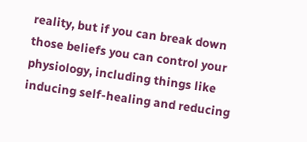reality, but if you can break down those beliefs you can control your physiology, including things like inducing self-healing and reducing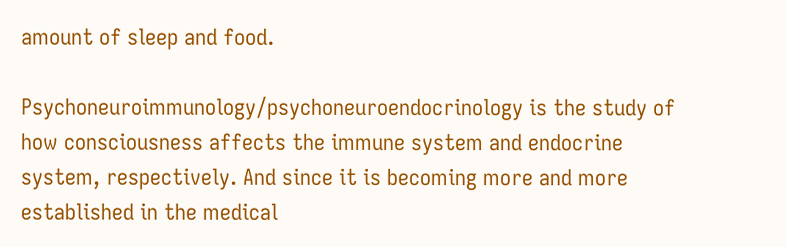amount of sleep and food.

Psychoneuroimmunology/psychoneuroendocrinology is the study of how consciousness affects the immune system and endocrine system, respectively. And since it is becoming more and more established in the medical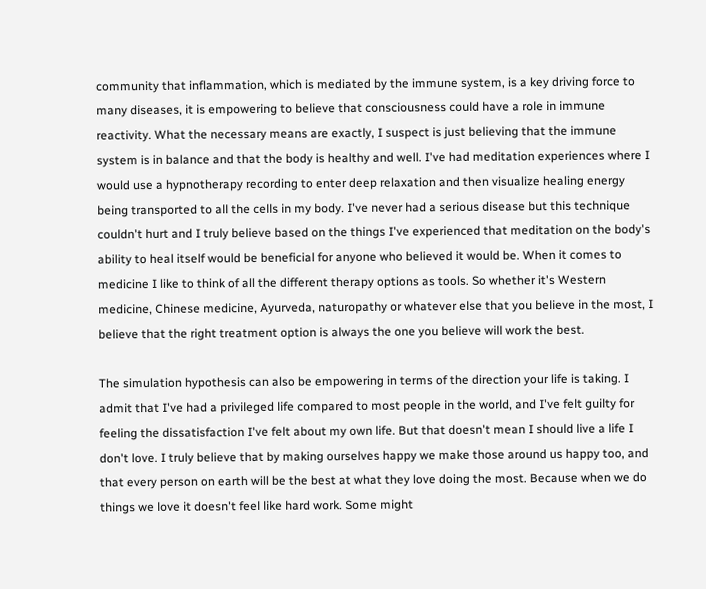community that inflammation, which is mediated by the immune system, is a key driving force to many diseases, it is empowering to believe that consciousness could have a role in immune reactivity. What the necessary means are exactly, I suspect is just believing that the immune system is in balance and that the body is healthy and well. I've had meditation experiences where I would use a hypnotherapy recording to enter deep relaxation and then visualize healing energy being transported to all the cells in my body. I've never had a serious disease but this technique couldn't hurt and I truly believe based on the things I've experienced that meditation on the body's ability to heal itself would be beneficial for anyone who believed it would be. When it comes to medicine I like to think of all the different therapy options as tools. So whether it's Western medicine, Chinese medicine, Ayurveda, naturopathy or whatever else that you believe in the most, I believe that the right treatment option is always the one you believe will work the best.

The simulation hypothesis can also be empowering in terms of the direction your life is taking. I admit that I've had a privileged life compared to most people in the world, and I've felt guilty for feeling the dissatisfaction I've felt about my own life. But that doesn't mean I should live a life I don't love. I truly believe that by making ourselves happy we make those around us happy too, and that every person on earth will be the best at what they love doing the most. Because when we do things we love it doesn't feel like hard work. Some might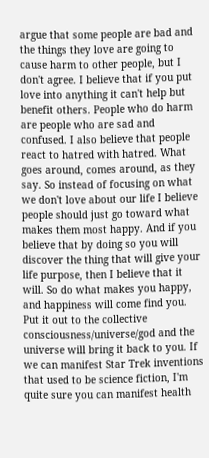argue that some people are bad and the things they love are going to cause harm to other people, but I don't agree. I believe that if you put love into anything it can't help but benefit others. People who do harm are people who are sad and confused. I also believe that people react to hatred with hatred. What goes around, comes around, as they say. So instead of focusing on what we don't love about our life I believe people should just go toward what makes them most happy. And if you believe that by doing so you will discover the thing that will give your life purpose, then I believe that it will. So do what makes you happy, and happiness will come find you. Put it out to the collective consciousness/universe/god and the universe will bring it back to you. If we can manifest Star Trek inventions that used to be science fiction, I'm quite sure you can manifest health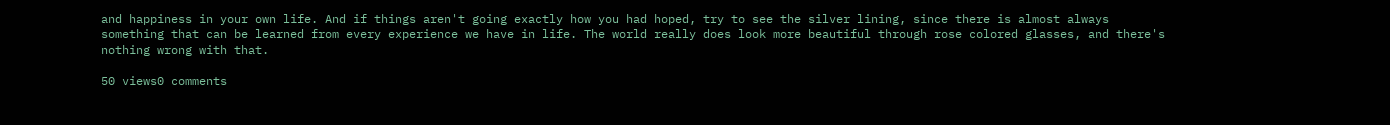and happiness in your own life. And if things aren't going exactly how you had hoped, try to see the silver lining, since there is almost always something that can be learned from every experience we have in life. The world really does look more beautiful through rose colored glasses, and there's nothing wrong with that.

50 views0 comments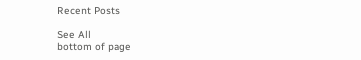Recent Posts

See All
bottom of page